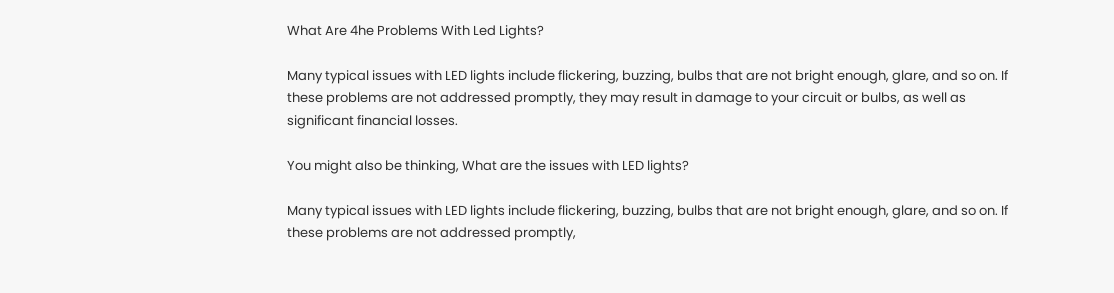What Are 4he Problems With Led Lights?

Many typical issues with LED lights include flickering, buzzing, bulbs that are not bright enough, glare, and so on. If these problems are not addressed promptly, they may result in damage to your circuit or bulbs, as well as significant financial losses.

You might also be thinking, What are the issues with LED lights?

Many typical issues with LED lights include flickering, buzzing, bulbs that are not bright enough, glare, and so on. If these problems are not addressed promptly,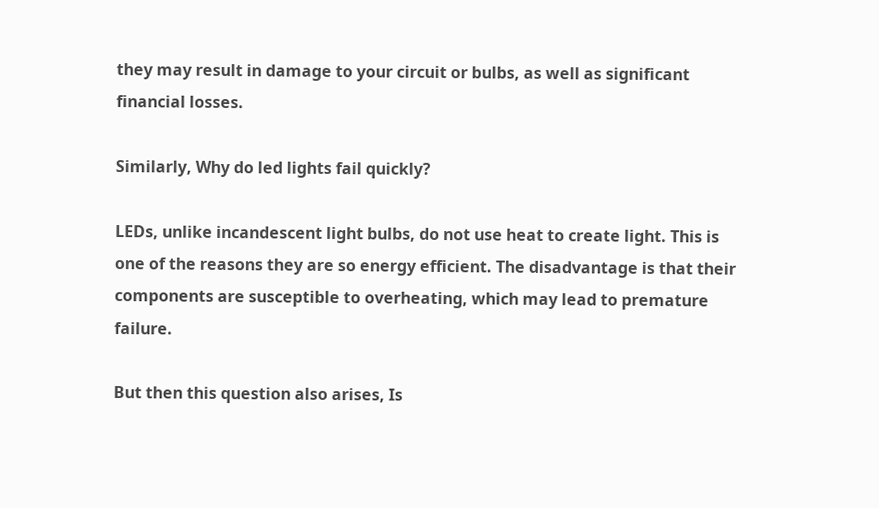they may result in damage to your circuit or bulbs, as well as significant financial losses.

Similarly, Why do led lights fail quickly?

LEDs, unlike incandescent light bulbs, do not use heat to create light. This is one of the reasons they are so energy efficient. The disadvantage is that their components are susceptible to overheating, which may lead to premature failure.

But then this question also arises, Is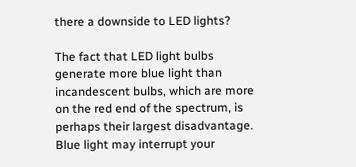there a downside to LED lights?

The fact that LED light bulbs generate more blue light than incandescent bulbs, which are more on the red end of the spectrum, is perhaps their largest disadvantage. Blue light may interrupt your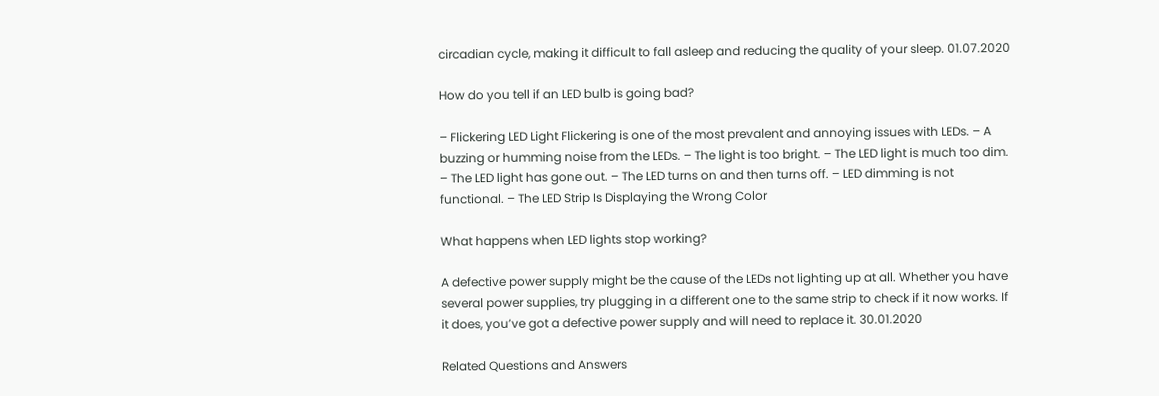circadian cycle, making it difficult to fall asleep and reducing the quality of your sleep. 01.07.2020

How do you tell if an LED bulb is going bad?

– Flickering LED Light Flickering is one of the most prevalent and annoying issues with LEDs. – A buzzing or humming noise from the LEDs. – The light is too bright. – The LED light is much too dim. – The LED light has gone out. – The LED turns on and then turns off. – LED dimming is not functional. – The LED Strip Is Displaying the Wrong Color

What happens when LED lights stop working?

A defective power supply might be the cause of the LEDs not lighting up at all. Whether you have several power supplies, try plugging in a different one to the same strip to check if it now works. If it does, you’ve got a defective power supply and will need to replace it. 30.01.2020

Related Questions and Answers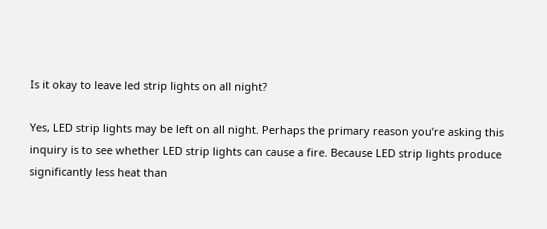Is it okay to leave led strip lights on all night?

Yes, LED strip lights may be left on all night. Perhaps the primary reason you’re asking this inquiry is to see whether LED strip lights can cause a fire. Because LED strip lights produce significantly less heat than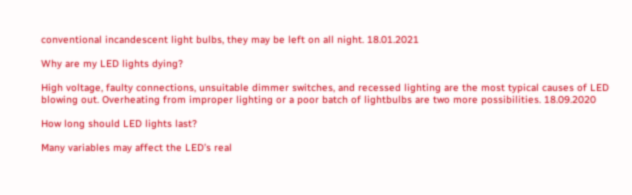conventional incandescent light bulbs, they may be left on all night. 18.01.2021

Why are my LED lights dying?

High voltage, faulty connections, unsuitable dimmer switches, and recessed lighting are the most typical causes of LED blowing out. Overheating from improper lighting or a poor batch of lightbulbs are two more possibilities. 18.09.2020

How long should LED lights last?

Many variables may affect the LED’s real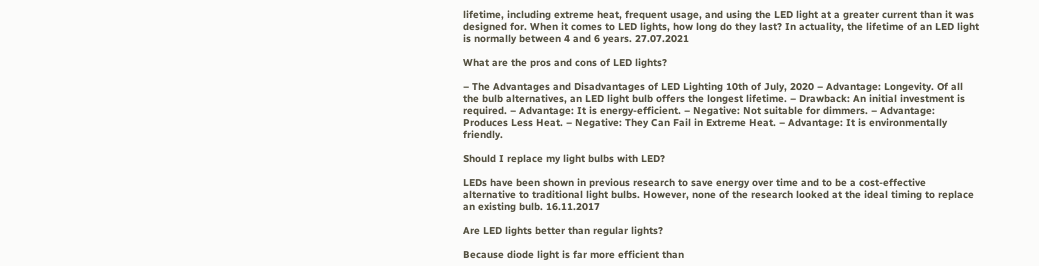lifetime, including extreme heat, frequent usage, and using the LED light at a greater current than it was designed for. When it comes to LED lights, how long do they last? In actuality, the lifetime of an LED light is normally between 4 and 6 years. 27.07.2021

What are the pros and cons of LED lights?

– The Advantages and Disadvantages of LED Lighting 10th of July, 2020 – Advantage: Longevity. Of all the bulb alternatives, an LED light bulb offers the longest lifetime. – Drawback: An initial investment is required. – Advantage: It is energy-efficient. – Negative: Not suitable for dimmers. – Advantage: Produces Less Heat. – Negative: They Can Fail in Extreme Heat. – Advantage: It is environmentally friendly.

Should I replace my light bulbs with LED?

LEDs have been shown in previous research to save energy over time and to be a cost-effective alternative to traditional light bulbs. However, none of the research looked at the ideal timing to replace an existing bulb. 16.11.2017

Are LED lights better than regular lights?

Because diode light is far more efficient than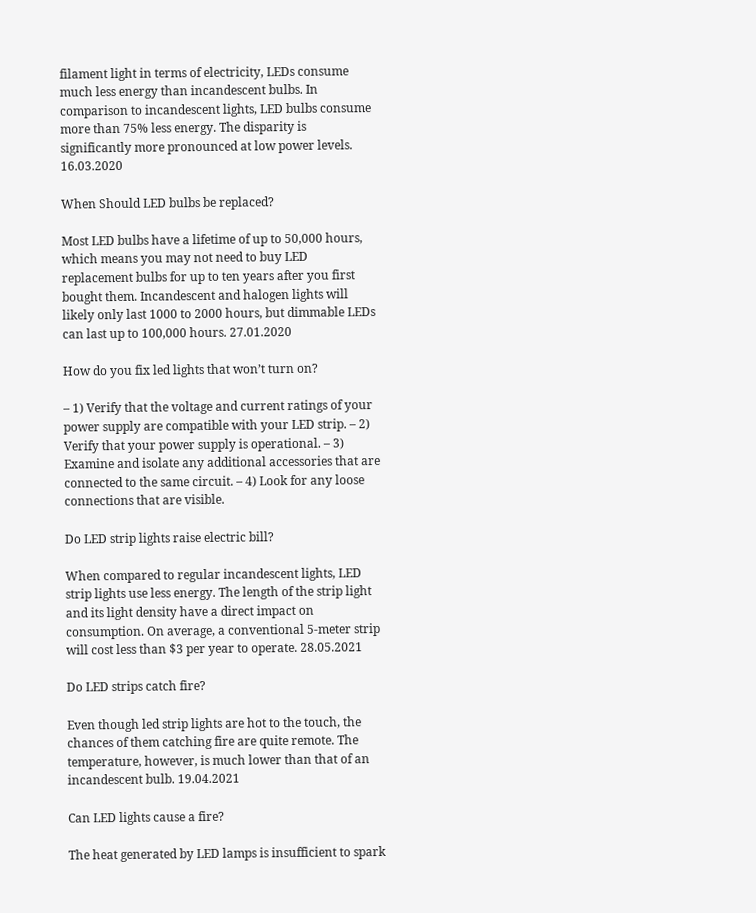filament light in terms of electricity, LEDs consume much less energy than incandescent bulbs. In comparison to incandescent lights, LED bulbs consume more than 75% less energy. The disparity is significantly more pronounced at low power levels. 16.03.2020

When Should LED bulbs be replaced?

Most LED bulbs have a lifetime of up to 50,000 hours, which means you may not need to buy LED replacement bulbs for up to ten years after you first bought them. Incandescent and halogen lights will likely only last 1000 to 2000 hours, but dimmable LEDs can last up to 100,000 hours. 27.01.2020

How do you fix led lights that won’t turn on?

– 1) Verify that the voltage and current ratings of your power supply are compatible with your LED strip. – 2) Verify that your power supply is operational. – 3) Examine and isolate any additional accessories that are connected to the same circuit. – 4) Look for any loose connections that are visible.

Do LED strip lights raise electric bill?

When compared to regular incandescent lights, LED strip lights use less energy. The length of the strip light and its light density have a direct impact on consumption. On average, a conventional 5-meter strip will cost less than $3 per year to operate. 28.05.2021

Do LED strips catch fire?

Even though led strip lights are hot to the touch, the chances of them catching fire are quite remote. The temperature, however, is much lower than that of an incandescent bulb. 19.04.2021

Can LED lights cause a fire?

The heat generated by LED lamps is insufficient to spark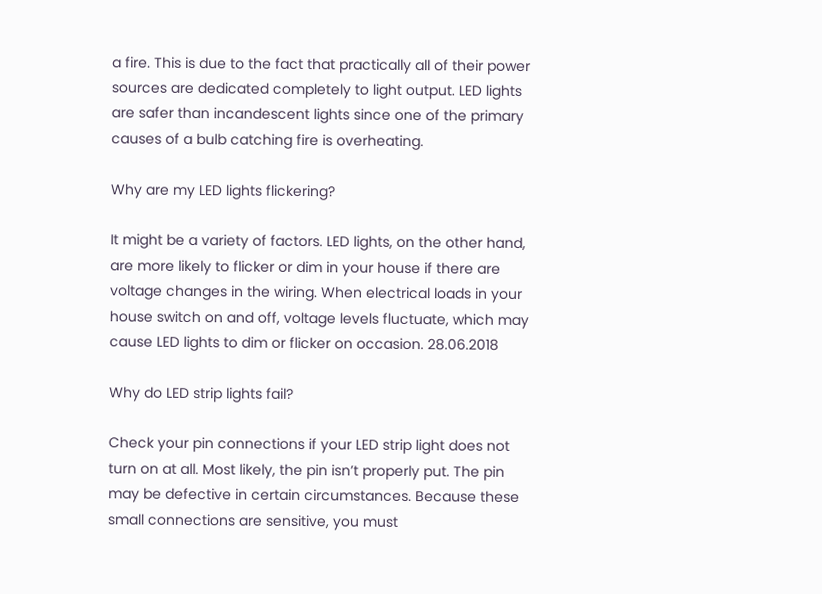a fire. This is due to the fact that practically all of their power sources are dedicated completely to light output. LED lights are safer than incandescent lights since one of the primary causes of a bulb catching fire is overheating.

Why are my LED lights flickering?

It might be a variety of factors. LED lights, on the other hand, are more likely to flicker or dim in your house if there are voltage changes in the wiring. When electrical loads in your house switch on and off, voltage levels fluctuate, which may cause LED lights to dim or flicker on occasion. 28.06.2018

Why do LED strip lights fail?

Check your pin connections if your LED strip light does not turn on at all. Most likely, the pin isn’t properly put. The pin may be defective in certain circumstances. Because these small connections are sensitive, you must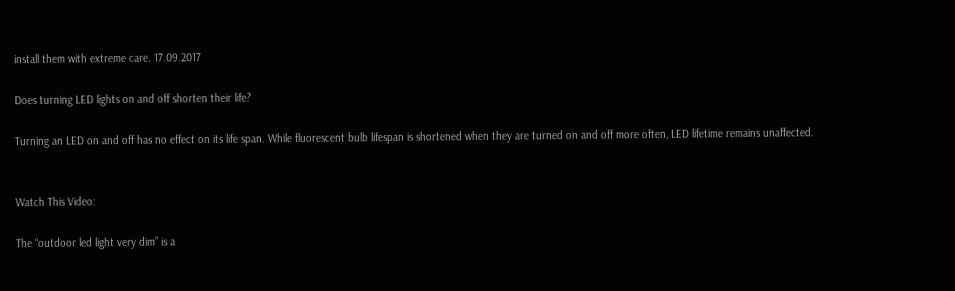install them with extreme care. 17.09.2017

Does turning LED lights on and off shorten their life?

Turning an LED on and off has no effect on its life span. While fluorescent bulb lifespan is shortened when they are turned on and off more often, LED lifetime remains unaffected.


Watch This Video:

The “outdoor led light very dim” is a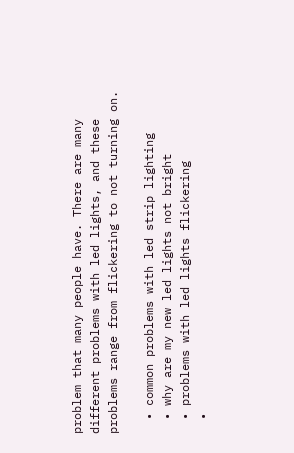problem that many people have. There are many different problems with led lights, and these problems range from flickering to not turning on.

  • common problems with led strip lighting
  • why are my new led lights not bright
  • problems with led lights flickering
  •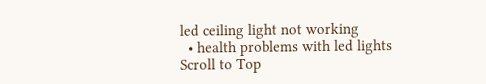led ceiling light not working
  • health problems with led lights
Scroll to Top